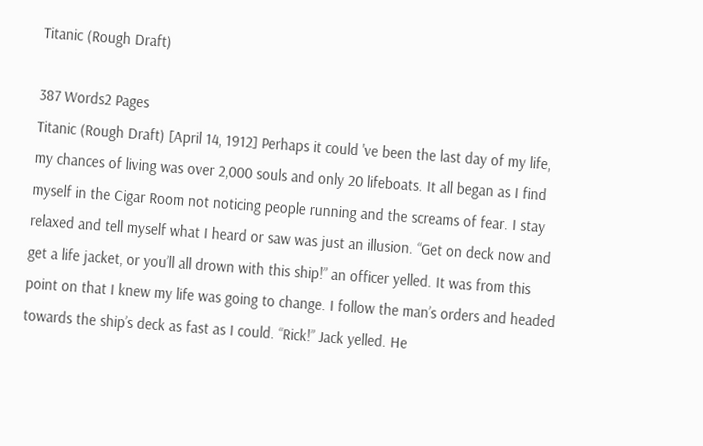Titanic (Rough Draft)

387 Words2 Pages
Titanic (Rough Draft) [April 14, 1912] Perhaps it could 've been the last day of my life, my chances of living was over 2,000 souls and only 20 lifeboats. It all began as I find myself in the Cigar Room not noticing people running and the screams of fear. I stay relaxed and tell myself what I heard or saw was just an illusion. “Get on deck now and get a life jacket, or you’ll all drown with this ship!” an officer yelled. It was from this point on that I knew my life was going to change. I follow the man’s orders and headed towards the ship’s deck as fast as I could. “Rick!” Jack yelled. He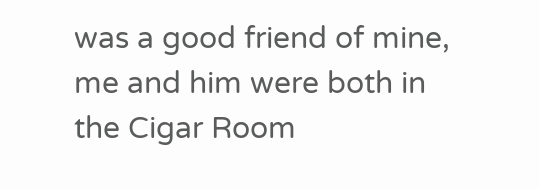was a good friend of mine, me and him were both in the Cigar Room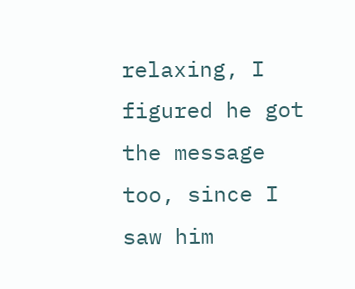relaxing, I figured he got the message too, since I saw him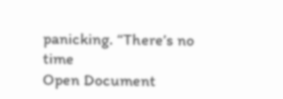panicking. “There’s no time
Open Document